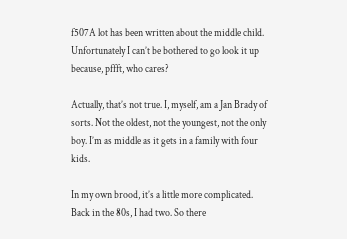f507A lot has been written about the middle child. Unfortunately I can’t be bothered to go look it up because, pffft, who cares?

Actually, that’s not true. I, myself, am a Jan Brady of sorts. Not the oldest, not the youngest, not the only boy. I’m as middle as it gets in a family with four kids.

In my own brood, it’s a little more complicated. Back in the 80s, I had two. So there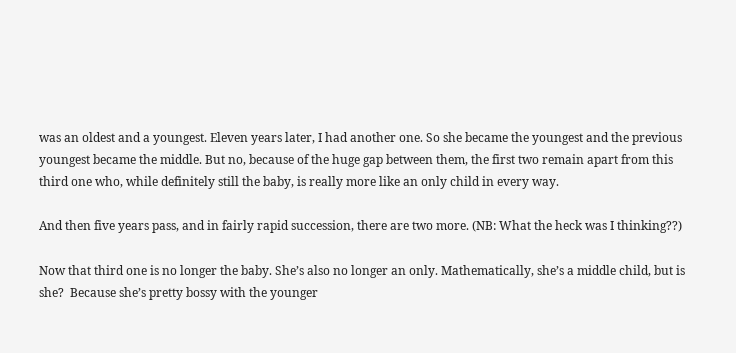was an oldest and a youngest. Eleven years later, I had another one. So she became the youngest and the previous youngest became the middle. But no, because of the huge gap between them, the first two remain apart from this third one who, while definitely still the baby, is really more like an only child in every way.

And then five years pass, and in fairly rapid succession, there are two more. (NB: What the heck was I thinking??)

Now that third one is no longer the baby. She’s also no longer an only. Mathematically, she’s a middle child, but is she?  Because she’s pretty bossy with the younger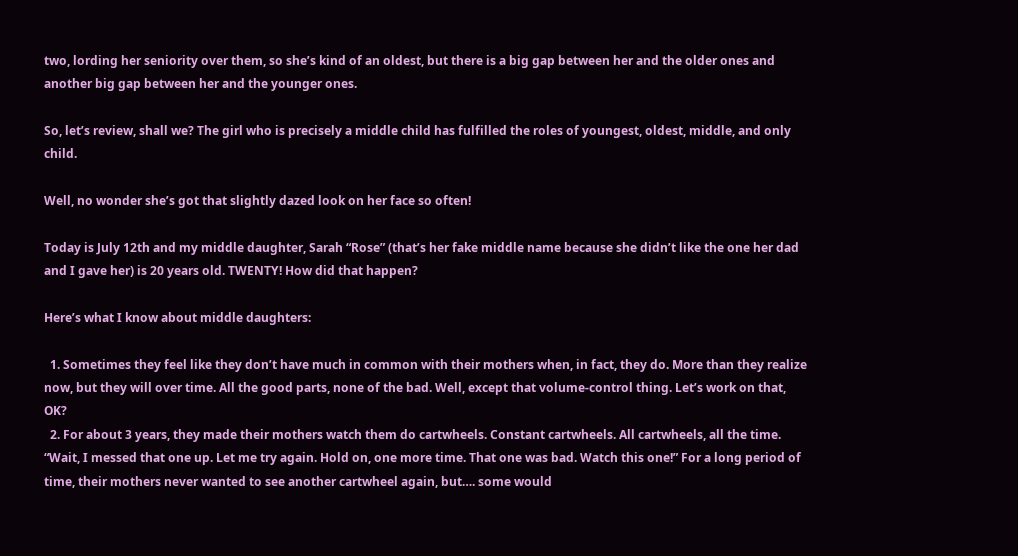two, lording her seniority over them, so she’s kind of an oldest, but there is a big gap between her and the older ones and another big gap between her and the younger ones.

So, let’s review, shall we? The girl who is precisely a middle child has fulfilled the roles of youngest, oldest, middle, and only child.

Well, no wonder she’s got that slightly dazed look on her face so often!

Today is July 12th and my middle daughter, Sarah “Rose” (that’s her fake middle name because she didn’t like the one her dad and I gave her) is 20 years old. TWENTY! How did that happen?

Here’s what I know about middle daughters:

  1. Sometimes they feel like they don’t have much in common with their mothers when, in fact, they do. More than they realize now, but they will over time. All the good parts, none of the bad. Well, except that volume-control thing. Let’s work on that, OK?
  2. For about 3 years, they made their mothers watch them do cartwheels. Constant cartwheels. All cartwheels, all the time. “Wait, I messed that one up. Let me try again. Hold on, one more time. That one was bad. Watch this one!” For a long period of time, their mothers never wanted to see another cartwheel again, but…. some would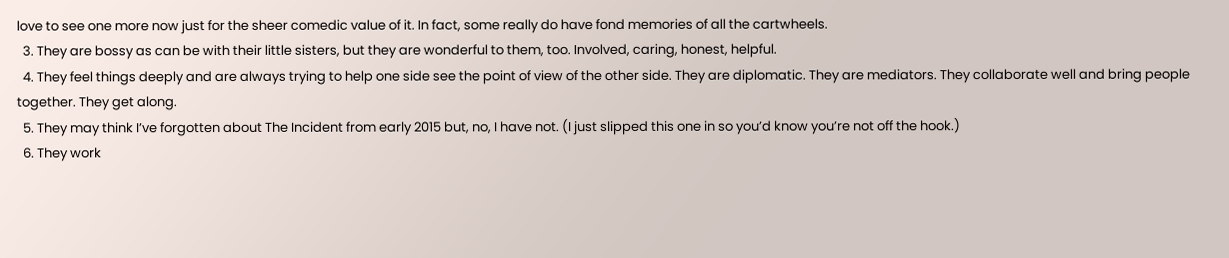love to see one more now just for the sheer comedic value of it. In fact, some really do have fond memories of all the cartwheels.
  3. They are bossy as can be with their little sisters, but they are wonderful to them, too. Involved, caring, honest, helpful.
  4. They feel things deeply and are always trying to help one side see the point of view of the other side. They are diplomatic. They are mediators. They collaborate well and bring people together. They get along.
  5. They may think I’ve forgotten about The Incident from early 2015 but, no, I have not. (I just slipped this one in so you’d know you’re not off the hook.)
  6. They work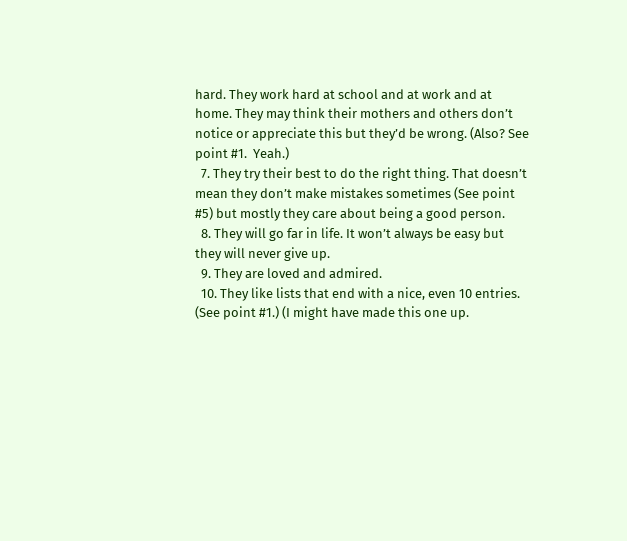hard. They work hard at school and at work and at home. They may think their mothers and others don’t notice or appreciate this but they’d be wrong. (Also? See point #1.  Yeah.)
  7. They try their best to do the right thing. That doesn’t mean they don’t make mistakes sometimes (See point #5) but mostly they care about being a good person.
  8. They will go far in life. It won’t always be easy but they will never give up.
  9. They are loved and admired.
  10. They like lists that end with a nice, even 10 entries. (See point #1.) (I might have made this one up.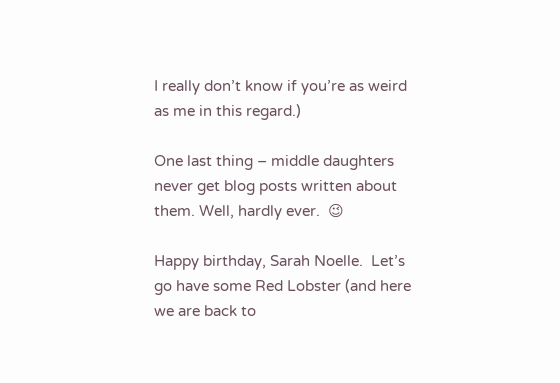I really don’t know if you’re as weird as me in this regard.)

One last thing – middle daughters never get blog posts written about them. Well, hardly ever.  😉

Happy birthday, Sarah Noelle.  Let’s go have some Red Lobster (and here we are back to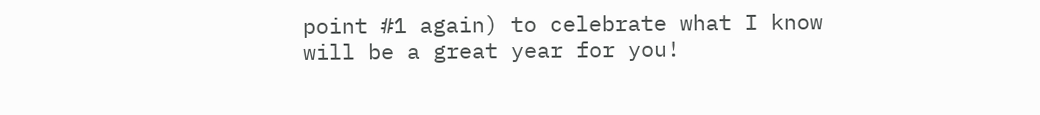point #1 again) to celebrate what I know will be a great year for you!